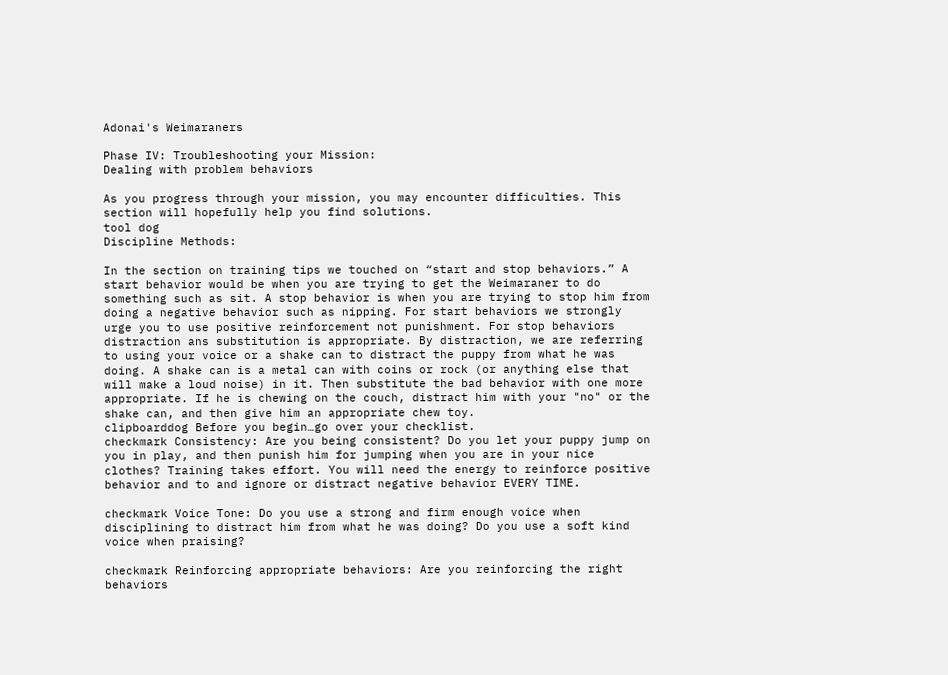Adonai's Weimaraners

Phase IV: Troubleshooting your Mission:
Dealing with problem behaviors

As you progress through your mission, you may encounter difficulties. This section will hopefully help you find solutions.
tool dog
Discipline Methods:

In the section on training tips we touched on “start and stop behaviors.” A start behavior would be when you are trying to get the Weimaraner to do something such as sit. A stop behavior is when you are trying to stop him from doing a negative behavior such as nipping. For start behaviors we strongly urge you to use positive reinforcement not punishment. For stop behaviors distraction ans substitution is appropriate. By distraction, we are referring to using your voice or a shake can to distract the puppy from what he was doing. A shake can is a metal can with coins or rock (or anything else that will make a loud noise) in it. Then substitute the bad behavior with one more appropriate. If he is chewing on the couch, distract him with your "no" or the shake can, and then give him an appropriate chew toy.
clipboarddog Before you begin…go over your checklist.
checkmark Consistency: Are you being consistent? Do you let your puppy jump on you in play, and then punish him for jumping when you are in your nice clothes? Training takes effort. You will need the energy to reinforce positive behavior and to and ignore or distract negative behavior EVERY TIME.

checkmark Voice Tone: Do you use a strong and firm enough voice when disciplining to distract him from what he was doing? Do you use a soft kind voice when praising?

checkmark Reinforcing appropriate behaviors: Are you reinforcing the right behaviors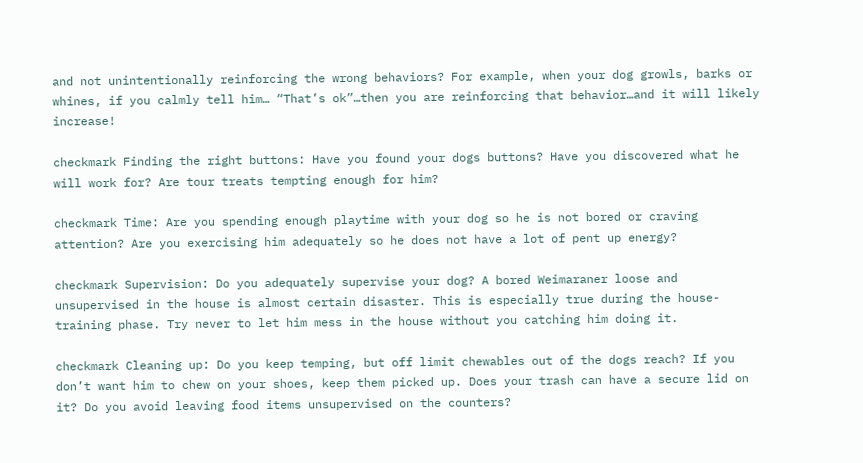and not unintentionally reinforcing the wrong behaviors? For example, when your dog growls, barks or whines, if you calmly tell him… “That’s ok”…then you are reinforcing that behavior…and it will likely increase!

checkmark Finding the right buttons: Have you found your dogs buttons? Have you discovered what he will work for? Are tour treats tempting enough for him?

checkmark Time: Are you spending enough playtime with your dog so he is not bored or craving attention? Are you exercising him adequately so he does not have a lot of pent up energy?

checkmark Supervision: Do you adequately supervise your dog? A bored Weimaraner loose and unsupervised in the house is almost certain disaster. This is especially true during the house-training phase. Try never to let him mess in the house without you catching him doing it.

checkmark Cleaning up: Do you keep temping, but off limit chewables out of the dogs reach? If you don’t want him to chew on your shoes, keep them picked up. Does your trash can have a secure lid on it? Do you avoid leaving food items unsupervised on the counters?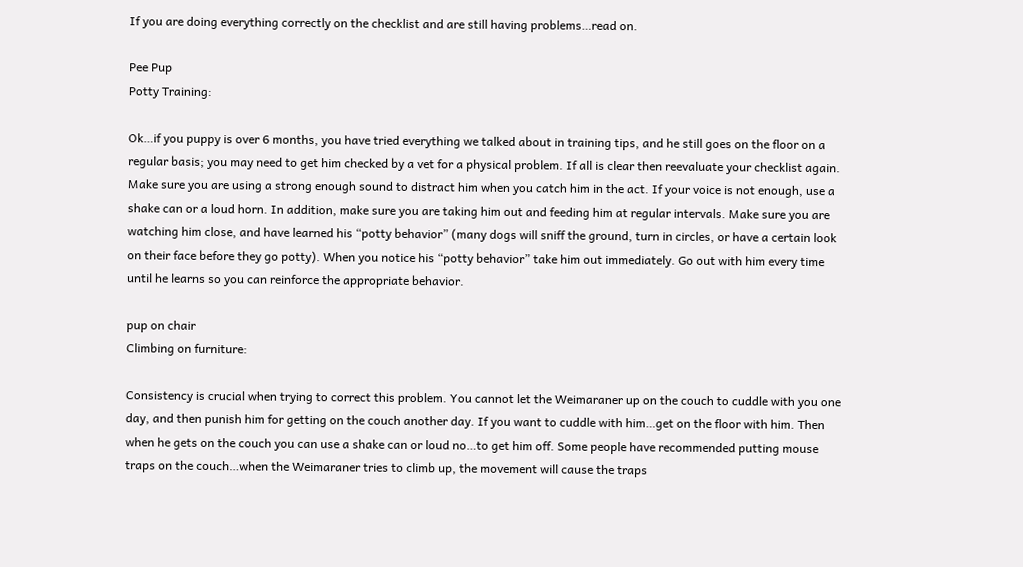If you are doing everything correctly on the checklist and are still having problems…read on.

Pee Pup
Potty Training:

Ok…if you puppy is over 6 months, you have tried everything we talked about in training tips, and he still goes on the floor on a regular basis; you may need to get him checked by a vet for a physical problem. If all is clear then reevaluate your checklist again. Make sure you are using a strong enough sound to distract him when you catch him in the act. If your voice is not enough, use a shake can or a loud horn. In addition, make sure you are taking him out and feeding him at regular intervals. Make sure you are watching him close, and have learned his “potty behavior” (many dogs will sniff the ground, turn in circles, or have a certain look on their face before they go potty). When you notice his “potty behavior” take him out immediately. Go out with him every time until he learns so you can reinforce the appropriate behavior.

pup on chair
Climbing on furniture:

Consistency is crucial when trying to correct this problem. You cannot let the Weimaraner up on the couch to cuddle with you one day, and then punish him for getting on the couch another day. If you want to cuddle with him…get on the floor with him. Then when he gets on the couch you can use a shake can or loud no…to get him off. Some people have recommended putting mouse traps on the couch…when the Weimaraner tries to climb up, the movement will cause the traps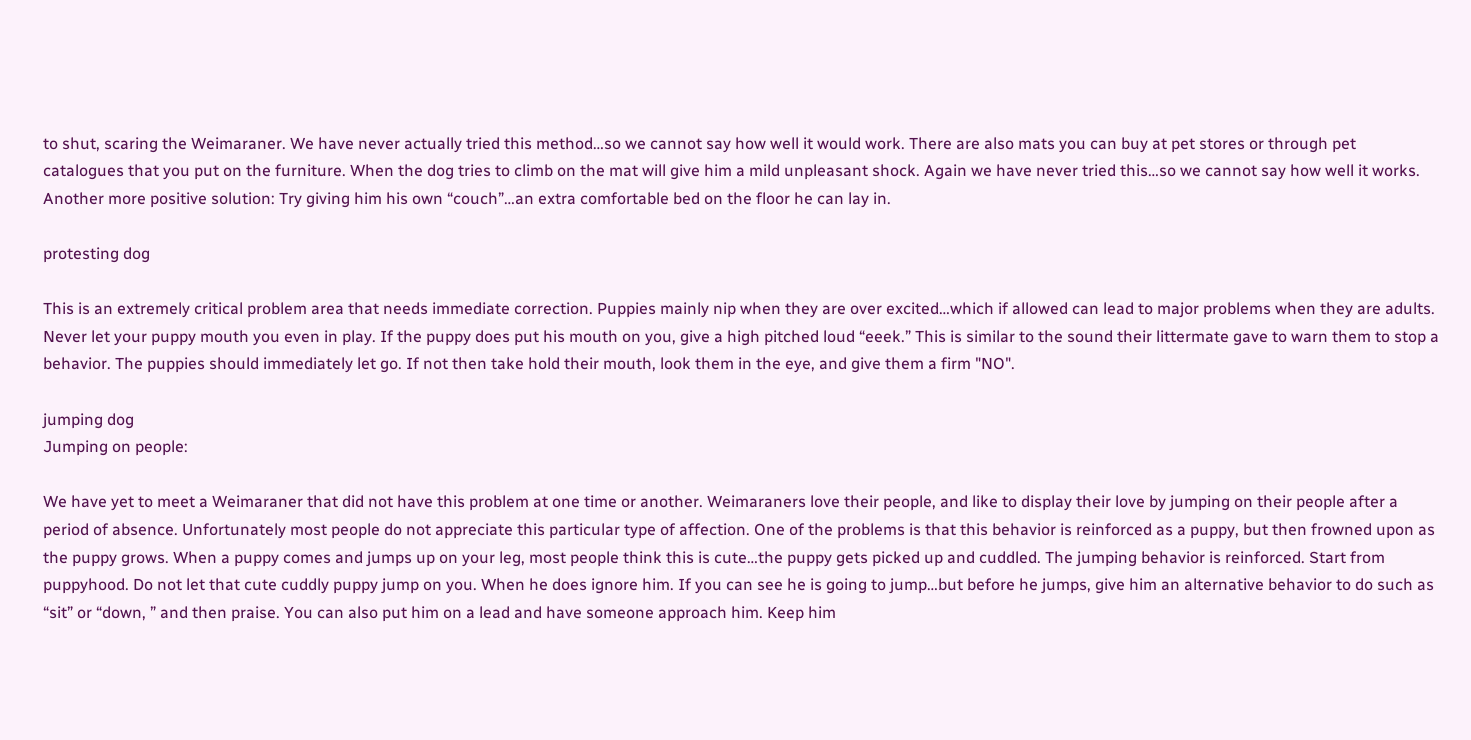to shut, scaring the Weimaraner. We have never actually tried this method…so we cannot say how well it would work. There are also mats you can buy at pet stores or through pet catalogues that you put on the furniture. When the dog tries to climb on the mat will give him a mild unpleasant shock. Again we have never tried this…so we cannot say how well it works. Another more positive solution: Try giving him his own “couch”…an extra comfortable bed on the floor he can lay in.

protesting dog

This is an extremely critical problem area that needs immediate correction. Puppies mainly nip when they are over excited…which if allowed can lead to major problems when they are adults. Never let your puppy mouth you even in play. If the puppy does put his mouth on you, give a high pitched loud “eeek.” This is similar to the sound their littermate gave to warn them to stop a behavior. The puppies should immediately let go. If not then take hold their mouth, look them in the eye, and give them a firm "NO".

jumping dog
Jumping on people:

We have yet to meet a Weimaraner that did not have this problem at one time or another. Weimaraners love their people, and like to display their love by jumping on their people after a period of absence. Unfortunately most people do not appreciate this particular type of affection. One of the problems is that this behavior is reinforced as a puppy, but then frowned upon as the puppy grows. When a puppy comes and jumps up on your leg, most people think this is cute…the puppy gets picked up and cuddled. The jumping behavior is reinforced. Start from puppyhood. Do not let that cute cuddly puppy jump on you. When he does ignore him. If you can see he is going to jump…but before he jumps, give him an alternative behavior to do such as “sit” or “down, ” and then praise. You can also put him on a lead and have someone approach him. Keep him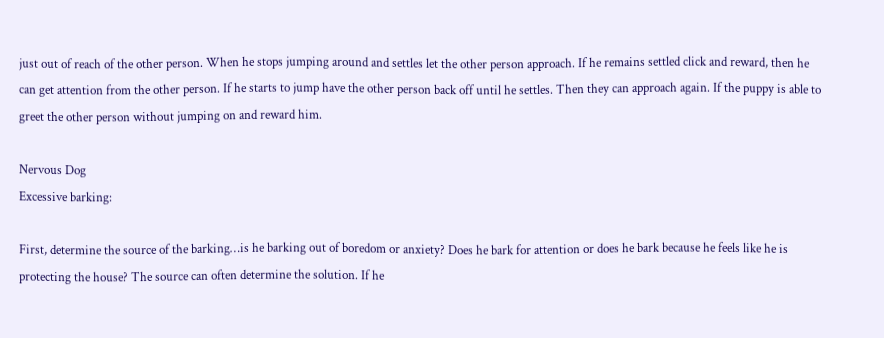just out of reach of the other person. When he stops jumping around and settles let the other person approach. If he remains settled click and reward, then he can get attention from the other person. If he starts to jump have the other person back off until he settles. Then they can approach again. If the puppy is able to greet the other person without jumping on and reward him.

Nervous Dog
Excessive barking:

First, determine the source of the barking…is he barking out of boredom or anxiety? Does he bark for attention or does he bark because he feels like he is protecting the house? The source can often determine the solution. If he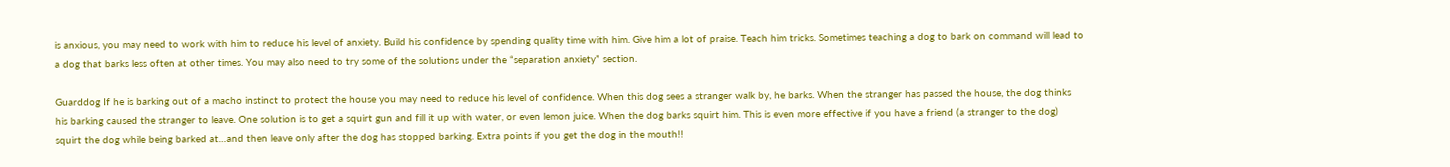is anxious, you may need to work with him to reduce his level of anxiety. Build his confidence by spending quality time with him. Give him a lot of praise. Teach him tricks. Sometimes teaching a dog to bark on command will lead to a dog that barks less often at other times. You may also need to try some of the solutions under the “separation anxiety” section.

Guarddog If he is barking out of a macho instinct to protect the house you may need to reduce his level of confidence. When this dog sees a stranger walk by, he barks. When the stranger has passed the house, the dog thinks his barking caused the stranger to leave. One solution is to get a squirt gun and fill it up with water, or even lemon juice. When the dog barks squirt him. This is even more effective if you have a friend (a stranger to the dog) squirt the dog while being barked at…and then leave only after the dog has stopped barking. Extra points if you get the dog in the mouth!!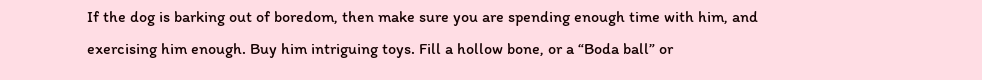If the dog is barking out of boredom, then make sure you are spending enough time with him, and exercising him enough. Buy him intriguing toys. Fill a hollow bone, or a “Boda ball” or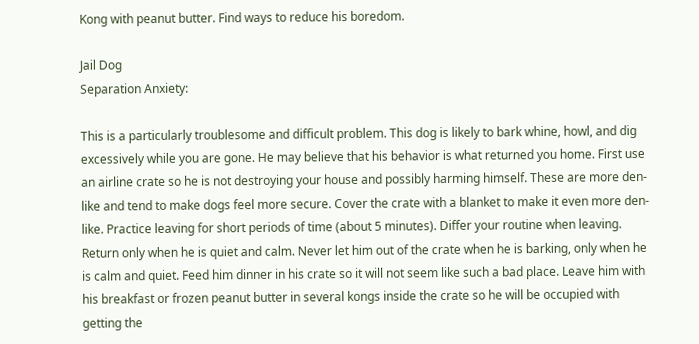Kong with peanut butter. Find ways to reduce his boredom.

Jail Dog
Separation Anxiety:

This is a particularly troublesome and difficult problem. This dog is likely to bark whine, howl, and dig excessively while you are gone. He may believe that his behavior is what returned you home. First use an airline crate so he is not destroying your house and possibly harming himself. These are more den-like and tend to make dogs feel more secure. Cover the crate with a blanket to make it even more den-like. Practice leaving for short periods of time (about 5 minutes). Differ your routine when leaving. Return only when he is quiet and calm. Never let him out of the crate when he is barking, only when he is calm and quiet. Feed him dinner in his crate so it will not seem like such a bad place. Leave him with his breakfast or frozen peanut butter in several kongs inside the crate so he will be occupied with getting the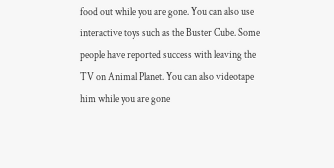food out while you are gone. You can also use interactive toys such as the Buster Cube. Some people have reported success with leaving the TV on Animal Planet. You can also videotape him while you are gone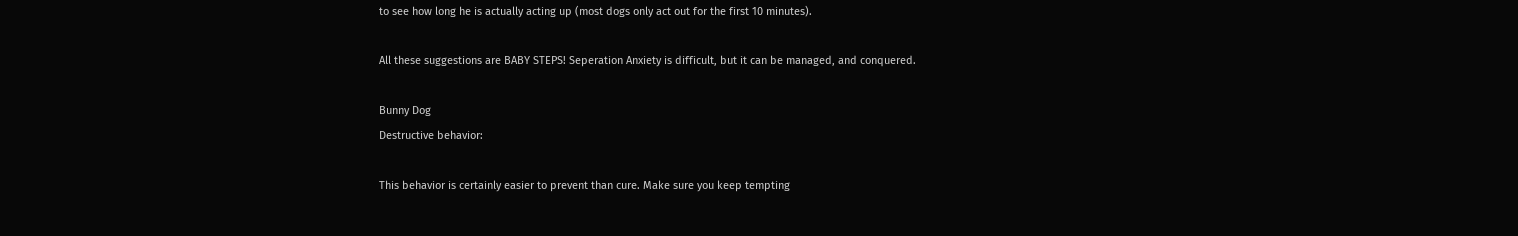to see how long he is actually acting up (most dogs only act out for the first 10 minutes).

All these suggestions are BABY STEPS! Seperation Anxiety is difficult, but it can be managed, and conquered.

Bunny Dog
Destructive behavior:

This behavior is certainly easier to prevent than cure. Make sure you keep tempting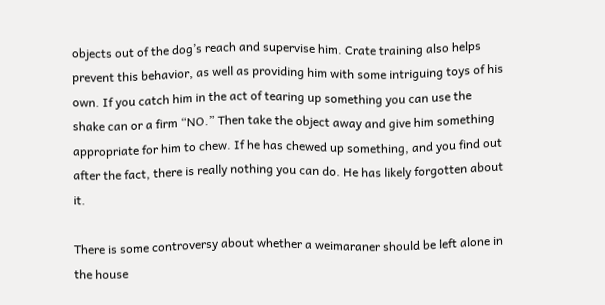objects out of the dog’s reach and supervise him. Crate training also helps prevent this behavior, as well as providing him with some intriguing toys of his own. If you catch him in the act of tearing up something you can use the shake can or a firm “NO.” Then take the object away and give him something appropriate for him to chew. If he has chewed up something, and you find out after the fact, there is really nothing you can do. He has likely forgotten about it.

There is some controversy about whether a weimaraner should be left alone in the house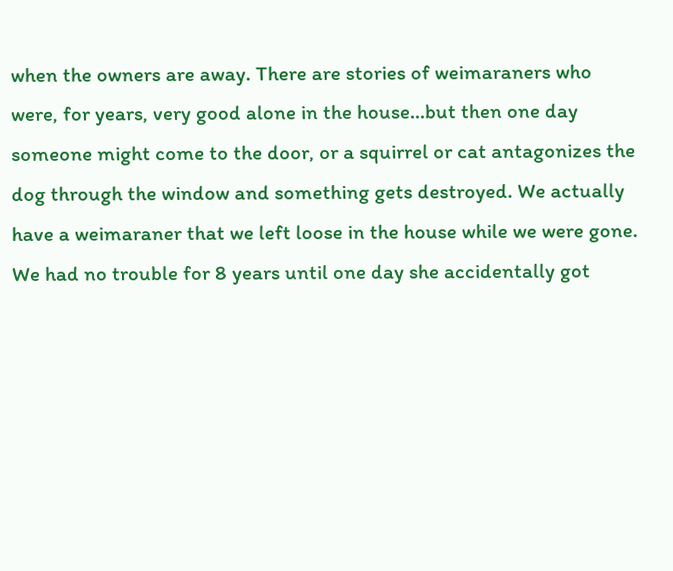when the owners are away. There are stories of weimaraners who were, for years, very good alone in the house...but then one day someone might come to the door, or a squirrel or cat antagonizes the dog through the window and something gets destroyed. We actually have a weimaraner that we left loose in the house while we were gone. We had no trouble for 8 years until one day she accidentally got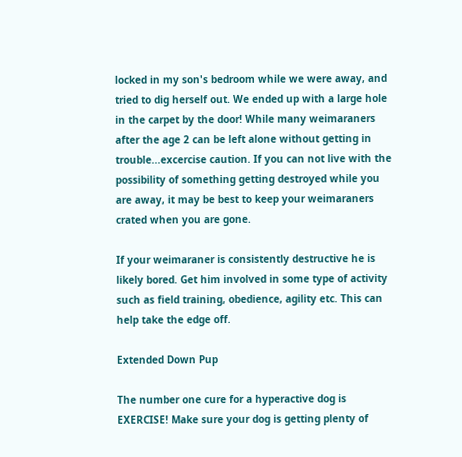locked in my son's bedroom while we were away, and tried to dig herself out. We ended up with a large hole in the carpet by the door! While many weimaraners after the age 2 can be left alone without getting in trouble...excercise caution. If you can not live with the possibility of something getting destroyed while you are away, it may be best to keep your weimaraners crated when you are gone.

If your weimaraner is consistently destructive he is likely bored. Get him involved in some type of activity such as field training, obedience, agility etc. This can help take the edge off.

Extended Down Pup

The number one cure for a hyperactive dog is EXERCISE! Make sure your dog is getting plenty of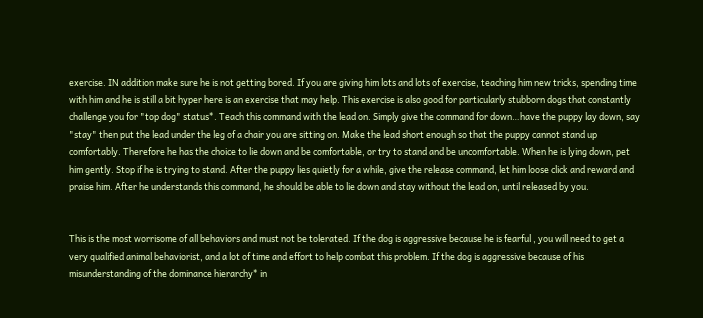exercise. IN addition make sure he is not getting bored. If you are giving him lots and lots of exercise, teaching him new tricks, spending time with him and he is still a bit hyper here is an exercise that may help. This exercise is also good for particularly stubborn dogs that constantly challenge you for "top dog" status*. Teach this command with the lead on. Simply give the command for down…have the puppy lay down, say "stay" then put the lead under the leg of a chair you are sitting on. Make the lead short enough so that the puppy cannot stand up comfortably. Therefore he has the choice to lie down and be comfortable, or try to stand and be uncomfortable. When he is lying down, pet him gently. Stop if he is trying to stand. After the puppy lies quietly for a while, give the release command, let him loose click and reward and praise him. After he understands this command, he should be able to lie down and stay without the lead on, until released by you.


This is the most worrisome of all behaviors and must not be tolerated. If the dog is aggressive because he is fearful , you will need to get a very qualified animal behaviorist, and a lot of time and effort to help combat this problem. If the dog is aggressive because of his misunderstanding of the dominance hierarchy* in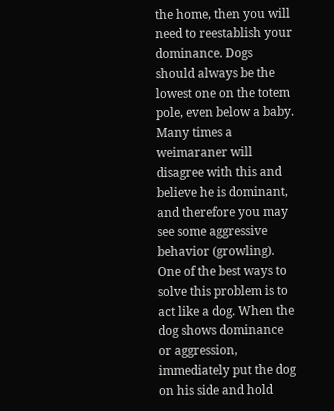the home, then you will need to reestablish your dominance. Dogs should always be the lowest one on the totem pole, even below a baby. Many times a weimaraner will disagree with this and believe he is dominant, and therefore you may see some aggressive behavior (growling). One of the best ways to solve this problem is to act like a dog. When the dog shows dominance or aggression, immediately put the dog on his side and hold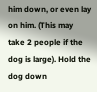him down, or even lay on him. (This may take 2 people if the dog is large). Hold the dog down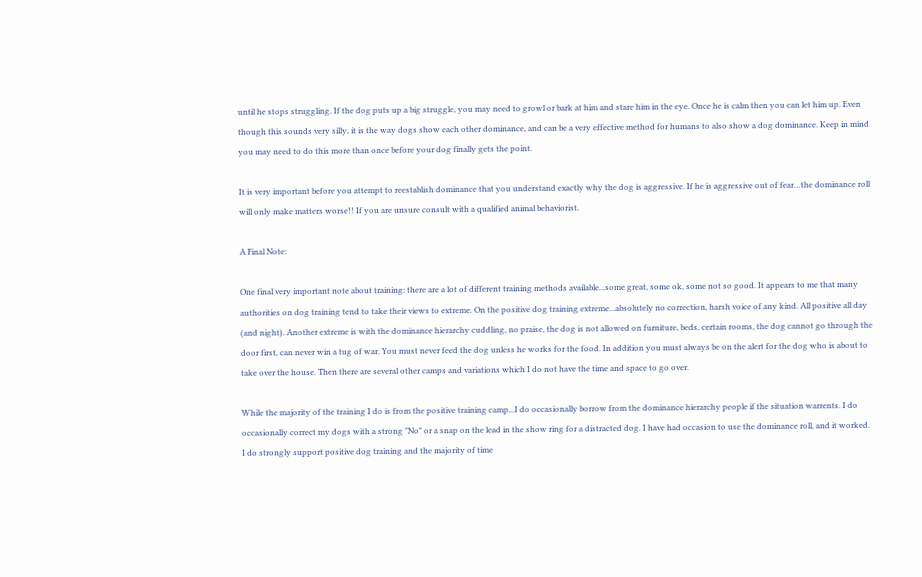until he stops struggling. If the dog puts up a big struggle, you may need to growl or bark at him and stare him in the eye. Once he is calm then you can let him up. Even though this sounds very silly, it is the way dogs show each other dominance, and can be a very effective method for humans to also show a dog dominance. Keep in mind you may need to do this more than once before your dog finally gets the point.

It is very important before you attempt to reestablish dominance that you understand exactly why the dog is aggressive. If he is aggressive out of fear…the dominance roll will only make matters worse!! If you are unsure consult with a qualified animal behaviorist.

A Final Note:

One final very important note about training: there are a lot of different training methods available...some great, some ok, some not so good. It appears to me that many authorities on dog training tend to take their views to extreme. On the positive dog training extreme...absolutely no correction, harsh voice of any kind. All positive all day (and night). Another extreme is with the dominance hierarchy cuddling, no praise, the dog is not allowed on furniture, beds, certain rooms, the dog cannot go through the door first, can never win a tug of war. You must never feed the dog unless he works for the food. In addition you must always be on the alert for the dog who is about to take over the house. Then there are several other camps and variations which I do not have the time and space to go over.

While the majority of the training I do is from the positive training camp...I do occasionally borrow from the dominance hierarchy people if the situation warrents. I do occasionally correct my dogs with a strong "No" or a snap on the lead in the show ring for a distracted dog. I have had occasion to use the dominance roll, and it worked. I do strongly support positive dog training and the majority of time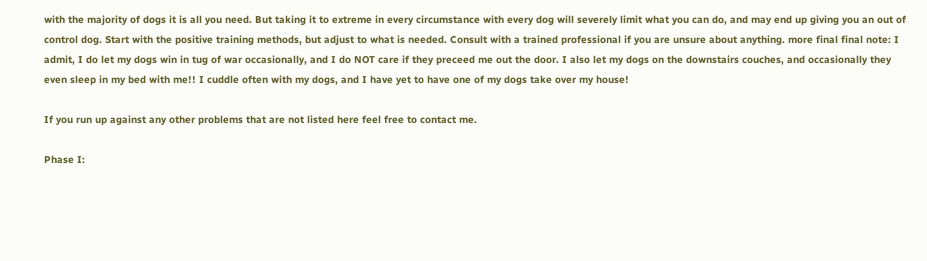with the majority of dogs it is all you need. But taking it to extreme in every circumstance with every dog will severely limit what you can do, and may end up giving you an out of control dog. Start with the positive training methods, but adjust to what is needed. Consult with a trained professional if you are unsure about anything. more final final note: I admit, I do let my dogs win in tug of war occasionally, and I do NOT care if they preceed me out the door. I also let my dogs on the downstairs couches, and occasionally they even sleep in my bed with me!! I cuddle often with my dogs, and I have yet to have one of my dogs take over my house!

If you run up against any other problems that are not listed here feel free to contact me.

Phase I: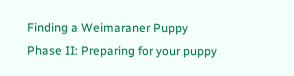Finding a Weimaraner Puppy
Phase II: Preparing for your puppy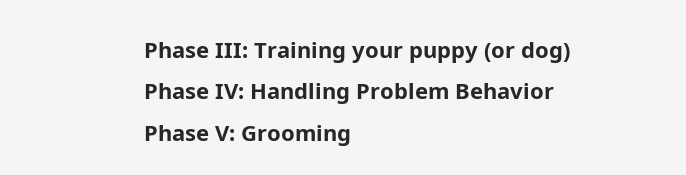Phase III: Training your puppy (or dog)
Phase IV: Handling Problem Behavior
Phase V: Grooming